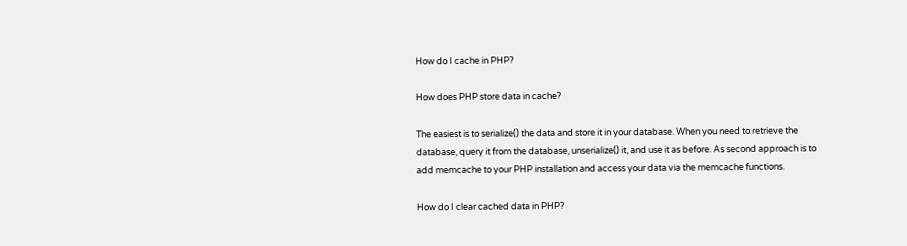How do I cache in PHP?

How does PHP store data in cache?

The easiest is to serialize() the data and store it in your database. When you need to retrieve the database, query it from the database, unserialize() it, and use it as before. As second approach is to add memcache to your PHP installation and access your data via the memcache functions.

How do I clear cached data in PHP?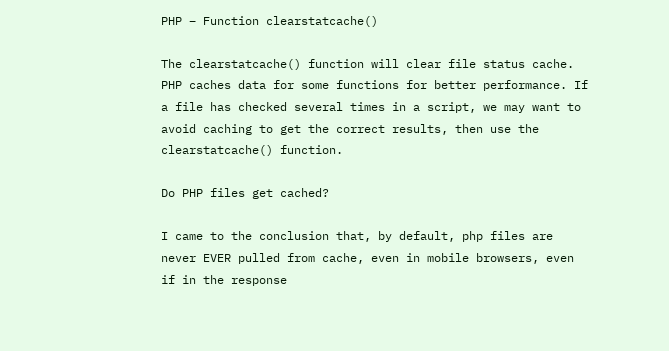PHP – Function clearstatcache()

The clearstatcache() function will clear file status cache. PHP caches data for some functions for better performance. If a file has checked several times in a script, we may want to avoid caching to get the correct results, then use the clearstatcache() function.

Do PHP files get cached?

I came to the conclusion that, by default, php files are never EVER pulled from cache, even in mobile browsers, even if in the response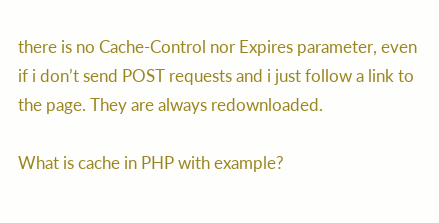there is no Cache-Control nor Expires parameter, even if i don’t send POST requests and i just follow a link to the page. They are always redownloaded.

What is cache in PHP with example?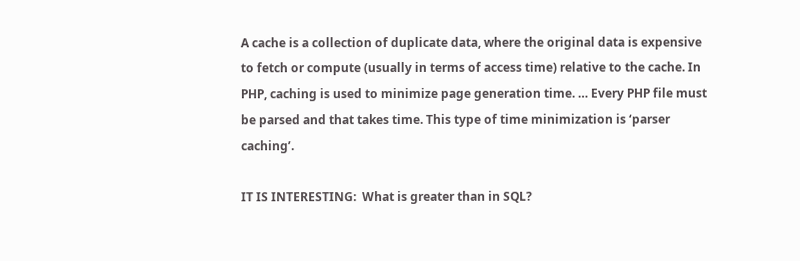A cache is a collection of duplicate data, where the original data is expensive to fetch or compute (usually in terms of access time) relative to the cache. In PHP, caching is used to minimize page generation time. … Every PHP file must be parsed and that takes time. This type of time minimization is ‘parser caching’.

IT IS INTERESTING:  What is greater than in SQL?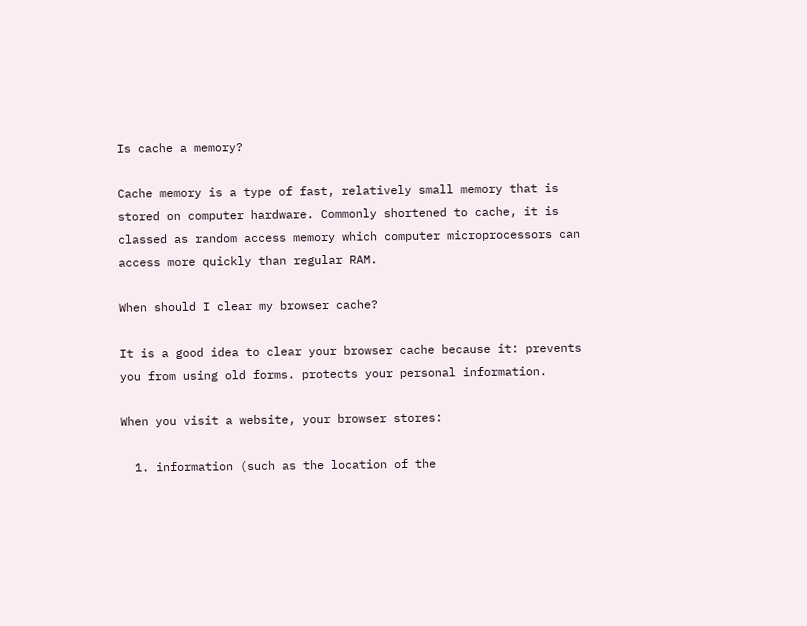Is cache a memory?

Cache memory is a type of fast, relatively small memory that is stored on computer hardware. Commonly shortened to cache, it is classed as random access memory which computer microprocessors can access more quickly than regular RAM.

When should I clear my browser cache?

It is a good idea to clear your browser cache because it: prevents you from using old forms. protects your personal information.

When you visit a website, your browser stores:

  1. information (such as the location of the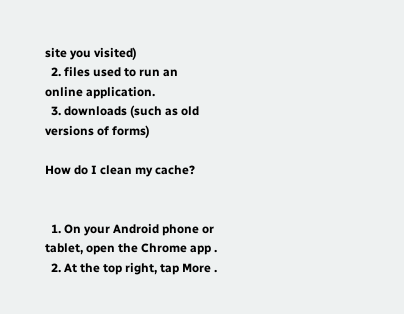site you visited)
  2. files used to run an online application.
  3. downloads (such as old versions of forms)

How do I clean my cache?


  1. On your Android phone or tablet, open the Chrome app .
  2. At the top right, tap More .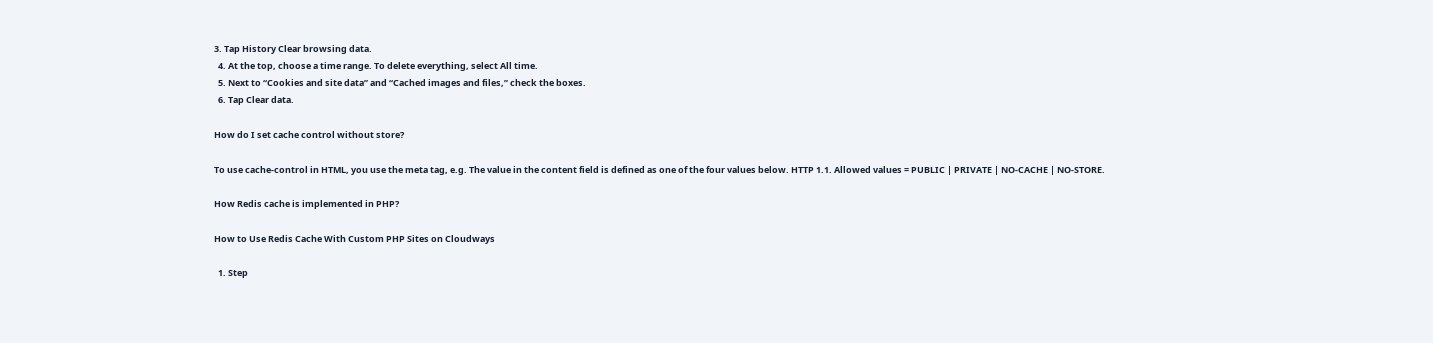3. Tap History Clear browsing data.
  4. At the top, choose a time range. To delete everything, select All time.
  5. Next to “Cookies and site data” and “Cached images and files,” check the boxes.
  6. Tap Clear data.

How do I set cache control without store?

To use cache-control in HTML, you use the meta tag, e.g. The value in the content field is defined as one of the four values below. HTTP 1.1. Allowed values = PUBLIC | PRIVATE | NO-CACHE | NO-STORE.

How Redis cache is implemented in PHP?

How to Use Redis Cache With Custom PHP Sites on Cloudways

  1. Step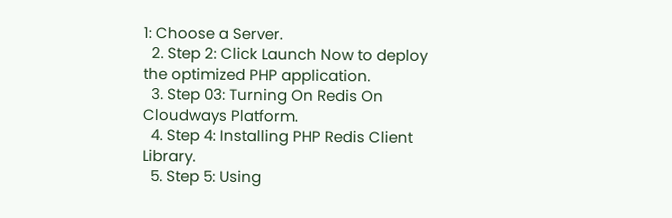1: Choose a Server.
  2. Step 2: Click Launch Now to deploy the optimized PHP application.
  3. Step 03: Turning On Redis On Cloudways Platform.
  4. Step 4: Installing PHP Redis Client Library.
  5. Step 5: Using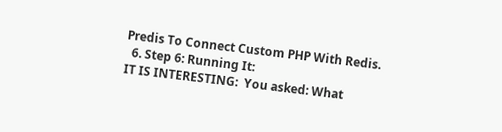Predis To Connect Custom PHP With Redis.
  6. Step 6: Running It:
IT IS INTERESTING:  You asked: What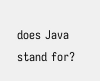does Java stand for?